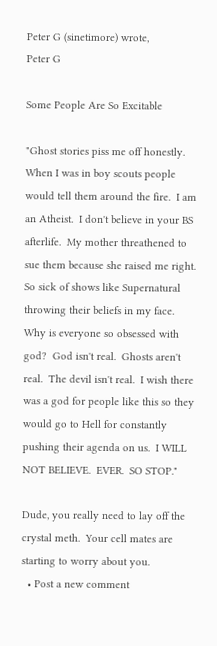Peter G (sinetimore) wrote,
Peter G

Some People Are So Excitable

"Ghost stories piss me off honestly.  When I was in boy scouts people would tell them around the fire.  I am an Atheist.  I don't believe in your BS afterlife.  My mother threathened to sue them because she raised me right.  So sick of shows like Supernatural throwing their beliefs in my face.  Why is everyone so obsessed with god?  God isn't real.  Ghosts aren't real.  The devil isn't real.  I wish there was a god for people like this so they would go to Hell for constantly pushing their agenda on us.  I WILL NOT BELIEVE.  EVER.  SO STOP."

Dude, you really need to lay off the crystal meth.  Your cell mates are starting to worry about you.
  • Post a new comment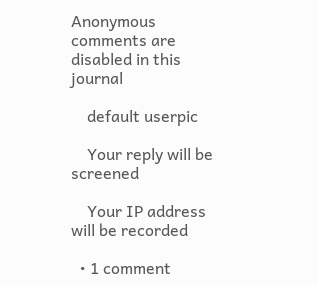Anonymous comments are disabled in this journal

    default userpic

    Your reply will be screened

    Your IP address will be recorded

  • 1 comment